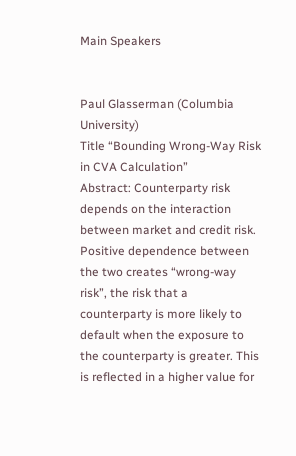Main Speakers


Paul Glasserman (Columbia University)
Title “Bounding Wrong-Way Risk in CVA Calculation”
Abstract: Counterparty risk depends on the interaction between market and credit risk. Positive dependence between the two creates “wrong-way risk”, the risk that a counterparty is more likely to default when the exposure to the counterparty is greater. This is reflected in a higher value for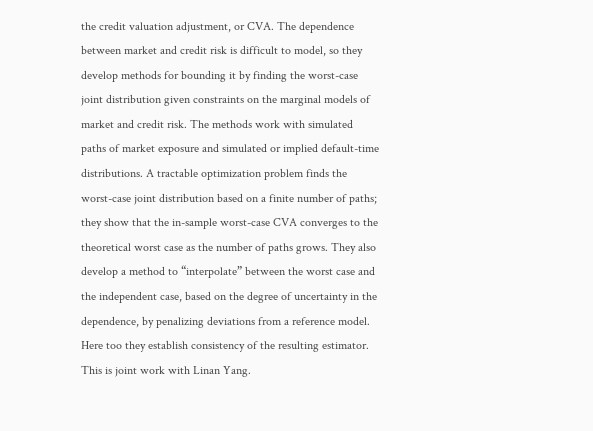the credit valuation adjustment, or CVA. The dependence between market and credit risk is difficult to model, so they develop methods for bounding it by finding the worst-case joint distribution given constraints on the marginal models of market and credit risk. The methods work with simulated paths of market exposure and simulated or implied default-time distributions. A tractable optimization problem finds the worst-case joint distribution based on a finite number of paths; they show that the in-sample worst-case CVA converges to the theoretical worst case as the number of paths grows. They also develop a method to “interpolate” between the worst case and the independent case, based on the degree of uncertainty in the dependence, by penalizing deviations from a reference model. Here too they establish consistency of the resulting estimator. This is joint work with Linan Yang.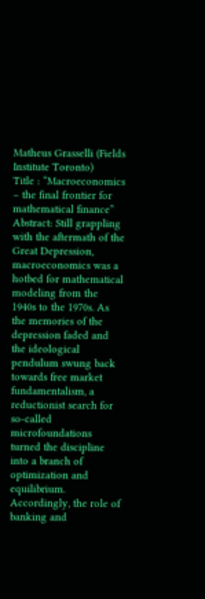Matheus Grasselli (Fields Institute Toronto)
Title : “Macroeconomics – the final frontier for mathematical finance”
Abstract: Still grappling with the aftermath of the Great Depression, macroeconomics was a hotbed for mathematical modeling from the 1940s to the 1970s. As the memories of the depression faded and the ideological pendulum swung back towards free market fundamentalism, a reductionist search for so-called microfoundations turned the discipline into a branch of optimization and equilibrium. Accordingly, the role of banking and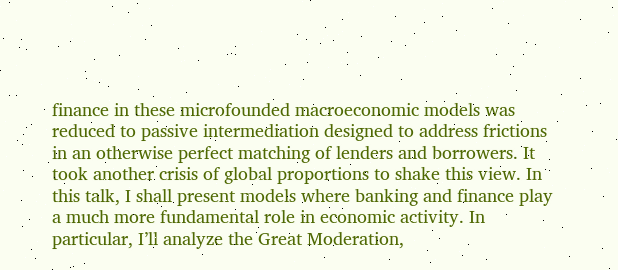finance in these microfounded macroeconomic models was reduced to passive intermediation designed to address frictions in an otherwise perfect matching of lenders and borrowers. It took another crisis of global proportions to shake this view. In this talk, I shall present models where banking and finance play a much more fundamental role in economic activity. In particular, I’ll analyze the Great Moderation,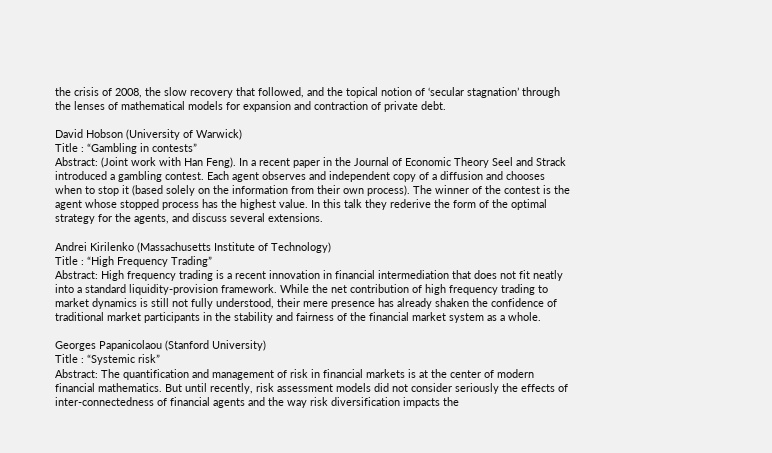the crisis of 2008, the slow recovery that followed, and the topical notion of ‘secular stagnation’ through the lenses of mathematical models for expansion and contraction of private debt.

David Hobson (University of Warwick)
Title : “Gambling in contests”
Abstract: (Joint work with Han Feng). In a recent paper in the Journal of Economic Theory Seel and Strack introduced a gambling contest. Each agent observes and independent copy of a diffusion and chooses when to stop it (based solely on the information from their own process). The winner of the contest is the agent whose stopped process has the highest value. In this talk they rederive the form of the optimal strategy for the agents, and discuss several extensions.

Andrei Kirilenko (Massachusetts Institute of Technology)
Title : “High Frequency Trading”
Abstract: High frequency trading is a recent innovation in financial intermediation that does not fit neatly into a standard liquidity-provision framework. While the net contribution of high frequency trading to market dynamics is still not fully understood, their mere presence has already shaken the confidence of traditional market participants in the stability and fairness of the financial market system as a whole.

Georges Papanicolaou (Stanford University)
Title : “Systemic risk”
Abstract: The quantification and management of risk in financial markets is at the center of modern financial mathematics. But until recently, risk assessment models did not consider seriously the effects of inter-connectedness of financial agents and the way risk diversification impacts the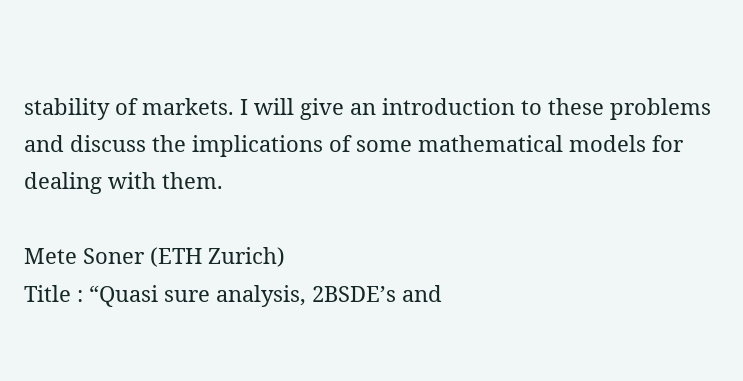stability of markets. I will give an introduction to these problems and discuss the implications of some mathematical models for dealing with them.

Mete Soner (ETH Zurich)
Title : “Quasi sure analysis, 2BSDE’s and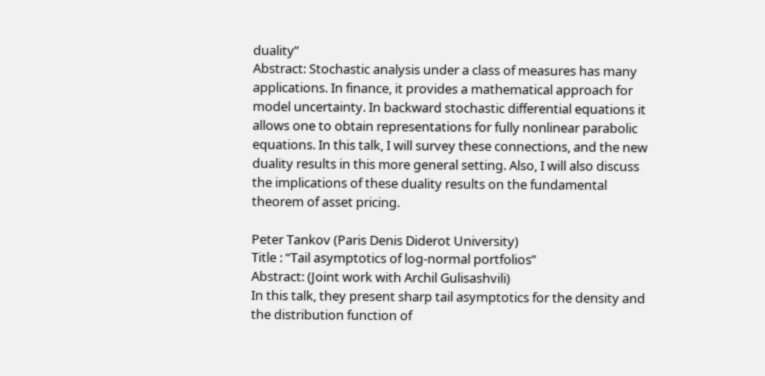duality”
Abstract: Stochastic analysis under a class of measures has many applications. In finance, it provides a mathematical approach for model uncertainty. In backward stochastic differential equations it allows one to obtain representations for fully nonlinear parabolic equations. In this talk, I will survey these connections, and the new duality results in this more general setting. Also, I will also discuss the implications of these duality results on the fundamental theorem of asset pricing.

Peter Tankov (Paris Denis Diderot University)
Title : “Tail asymptotics of log-normal portfolios”
Abstract: (Joint work with Archil Gulisashvili)
In this talk, they present sharp tail asymptotics for the density and the distribution function of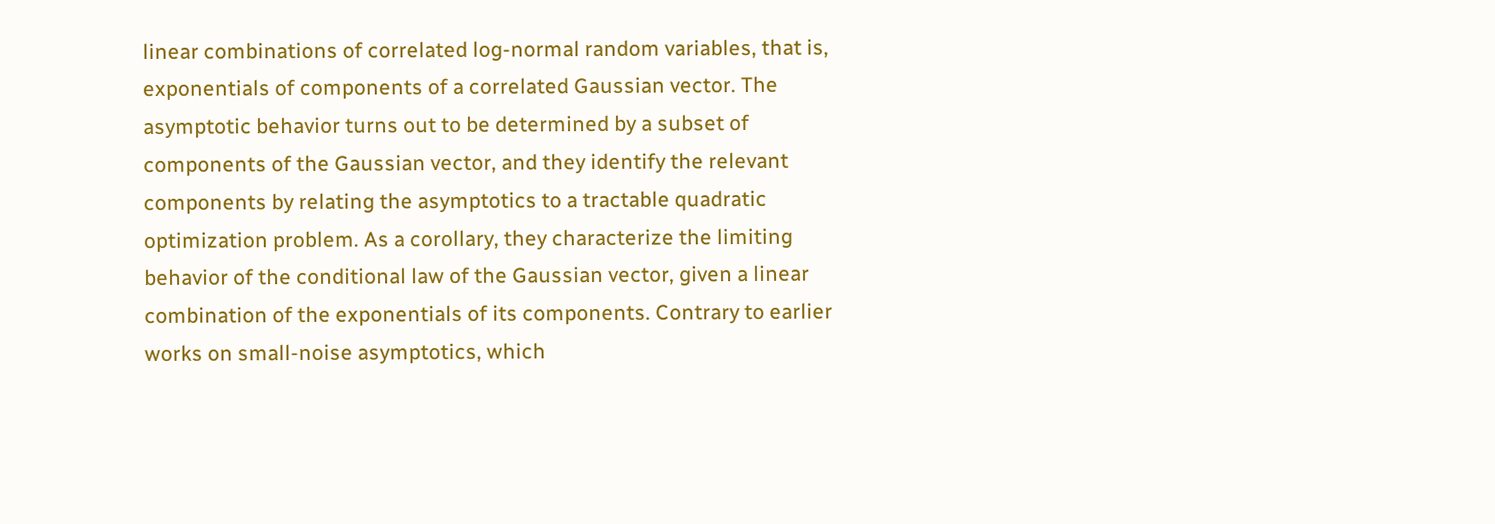linear combinations of correlated log-normal random variables, that is, exponentials of components of a correlated Gaussian vector. The asymptotic behavior turns out to be determined by a subset of components of the Gaussian vector, and they identify the relevant components by relating the asymptotics to a tractable quadratic optimization problem. As a corollary, they characterize the limiting behavior of the conditional law of the Gaussian vector, given a linear combination of the exponentials of its components. Contrary to earlier works on small-noise asymptotics, which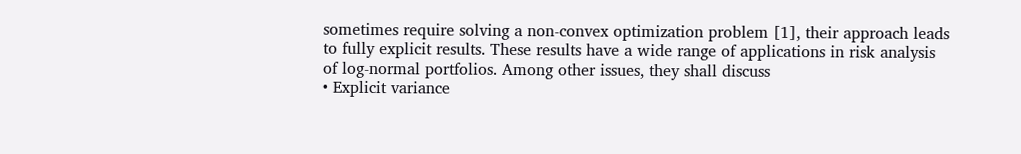sometimes require solving a non-convex optimization problem [1], their approach leads to fully explicit results. These results have a wide range of applications in risk analysis of log-normal portfolios. Among other issues, they shall discuss
• Explicit variance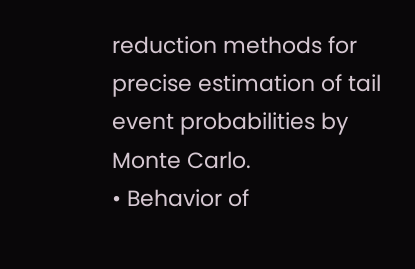reduction methods for precise estimation of tail event probabilities by Monte Carlo.
• Behavior of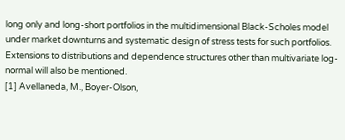long only and long-short portfolios in the multidimensional Black-Scholes model under market downturns and systematic design of stress tests for such portfolios.
Extensions to distributions and dependence structures other than multivariate log-normal will also be mentioned.
[1] Avellaneda, M., Boyer-Olson,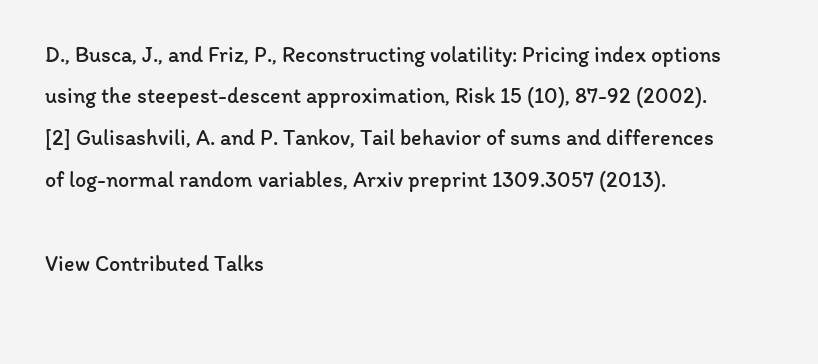D., Busca, J., and Friz, P., Reconstructing volatility: Pricing index options using the steepest-descent approximation, Risk 15 (10), 87-92 (2002).
[2] Gulisashvili, A. and P. Tankov, Tail behavior of sums and differences of log-normal random variables, Arxiv preprint 1309.3057 (2013).

View Contributed Talks